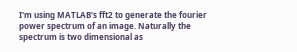I'm using MATLAB's fft2 to generate the fourier power spectrum of an image. Naturally the spectrum is two dimensional as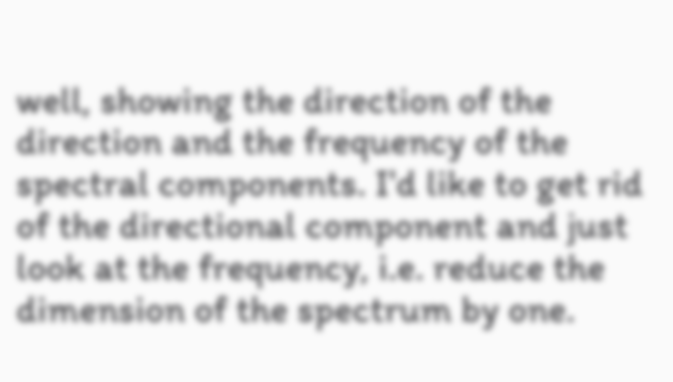well, showing the direction of the direction and the frequency of the spectral components. I'd like to get rid of the directional component and just look at the frequency, i.e. reduce the dimension of the spectrum by one.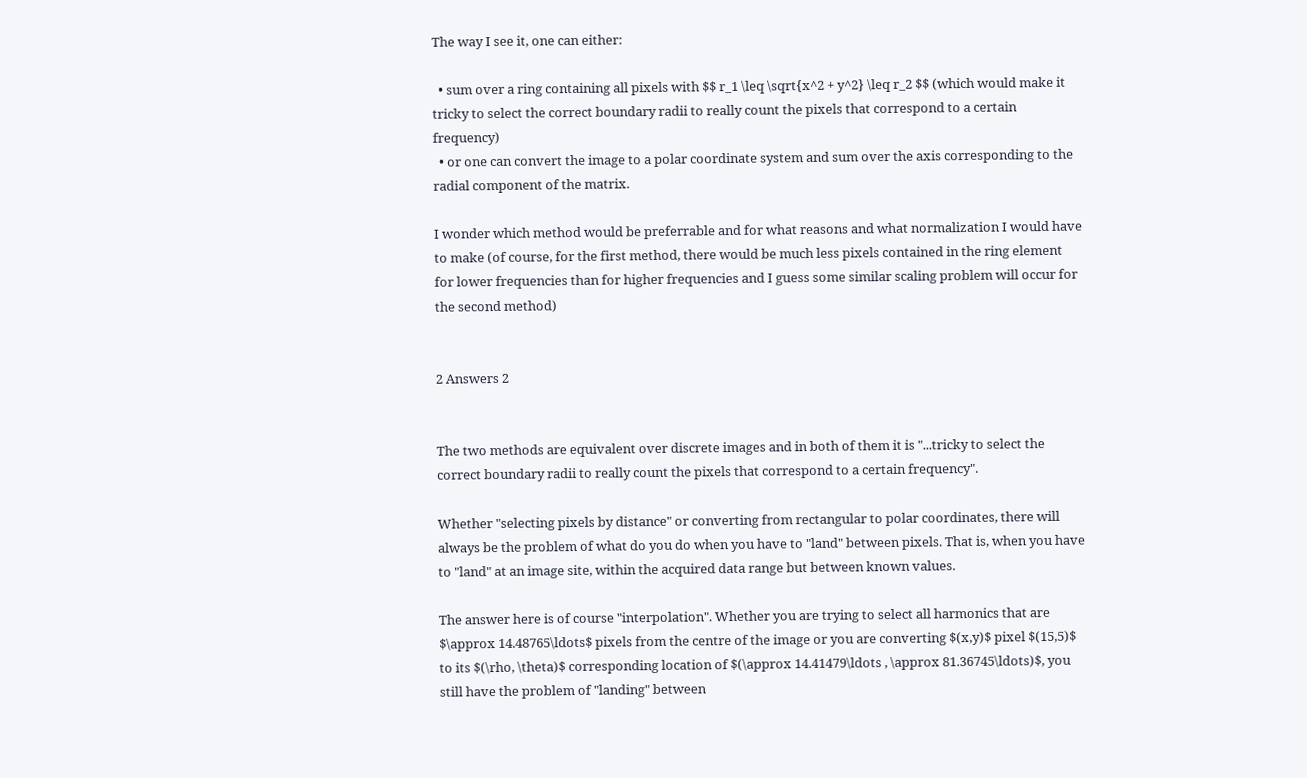The way I see it, one can either:

  • sum over a ring containing all pixels with $$ r_1 \leq \sqrt{x^2 + y^2} \leq r_2 $$ (which would make it tricky to select the correct boundary radii to really count the pixels that correspond to a certain frequency)
  • or one can convert the image to a polar coordinate system and sum over the axis corresponding to the radial component of the matrix.

I wonder which method would be preferrable and for what reasons and what normalization I would have to make (of course, for the first method, there would be much less pixels contained in the ring element for lower frequencies than for higher frequencies and I guess some similar scaling problem will occur for the second method)


2 Answers 2


The two methods are equivalent over discrete images and in both of them it is "...tricky to select the correct boundary radii to really count the pixels that correspond to a certain frequency".

Whether "selecting pixels by distance" or converting from rectangular to polar coordinates, there will always be the problem of what do you do when you have to "land" between pixels. That is, when you have to "land" at an image site, within the acquired data range but between known values.

The answer here is of course "interpolation". Whether you are trying to select all harmonics that are $\approx 14.48765\ldots$ pixels from the centre of the image or you are converting $(x,y)$ pixel $(15,5)$ to its $(\rho, \theta)$ corresponding location of $(\approx 14.41479\ldots , \approx 81.36745\ldots)$, you still have the problem of "landing" between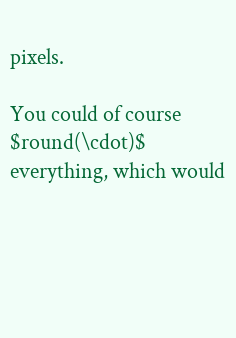pixels.

You could of course $round(\cdot)$ everything, which would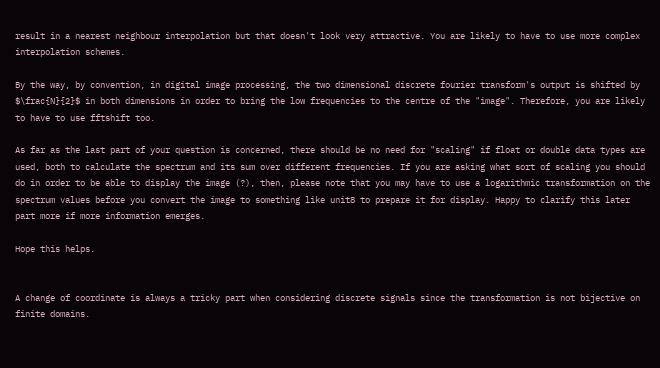result in a nearest neighbour interpolation but that doesn't look very attractive. You are likely to have to use more complex interpolation schemes.

By the way, by convention, in digital image processing, the two dimensional discrete fourier transform's output is shifted by $\frac{N}{2}$ in both dimensions in order to bring the low frequencies to the centre of the "image". Therefore, you are likely to have to use fftshift too.

As far as the last part of your question is concerned, there should be no need for "scaling" if float or double data types are used, both to calculate the spectrum and its sum over different frequencies. If you are asking what sort of scaling you should do in order to be able to display the image (?), then, please note that you may have to use a logarithmic transformation on the spectrum values before you convert the image to something like unit8 to prepare it for display. Happy to clarify this later part more if more information emerges.

Hope this helps.


A change of coordinate is always a tricky part when considering discrete signals since the transformation is not bijective on finite domains.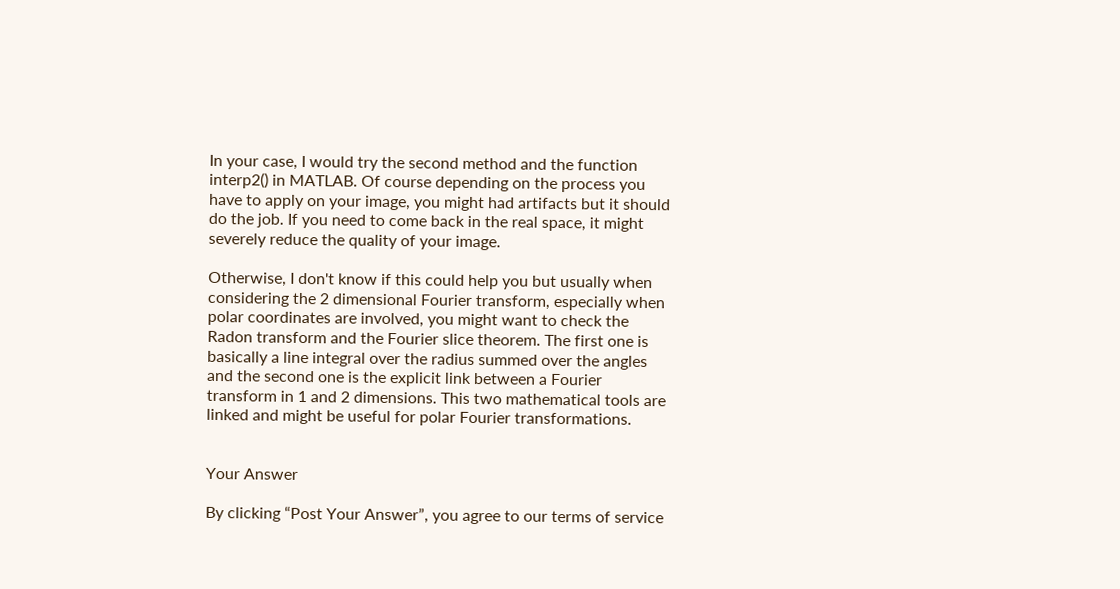In your case, I would try the second method and the function interp2() in MATLAB. Of course depending on the process you have to apply on your image, you might had artifacts but it should do the job. If you need to come back in the real space, it might severely reduce the quality of your image.

Otherwise, I don't know if this could help you but usually when considering the 2 dimensional Fourier transform, especially when polar coordinates are involved, you might want to check the Radon transform and the Fourier slice theorem. The first one is basically a line integral over the radius summed over the angles and the second one is the explicit link between a Fourier transform in 1 and 2 dimensions. This two mathematical tools are linked and might be useful for polar Fourier transformations.


Your Answer

By clicking “Post Your Answer”, you agree to our terms of service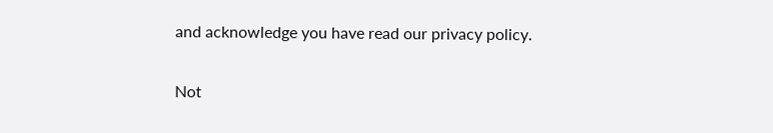and acknowledge you have read our privacy policy.

Not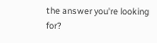the answer you're looking for?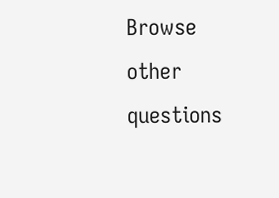Browse other questions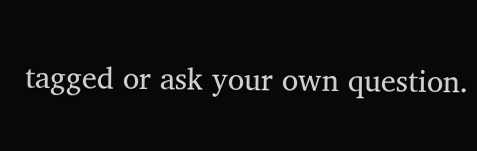tagged or ask your own question.